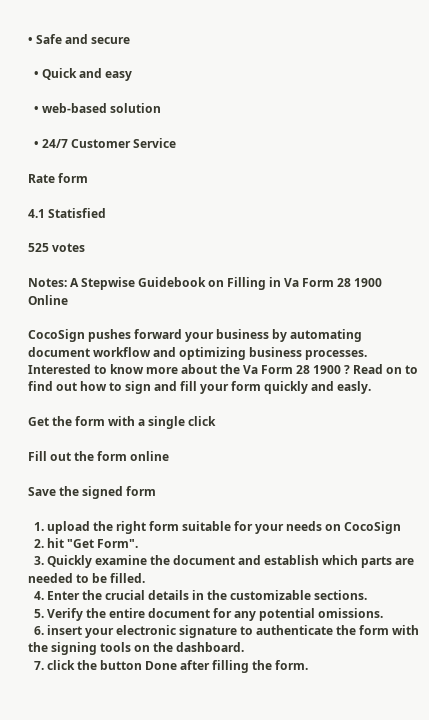• Safe and secure

  • Quick and easy

  • web-based solution

  • 24/7 Customer Service

Rate form

4.1 Statisfied

525 votes

Notes: A Stepwise Guidebook on Filling in Va Form 28 1900 Online

CocoSign pushes forward your business by automating document workflow and optimizing business processes. Interested to know more about the Va Form 28 1900 ? Read on to find out how to sign and fill your form quickly and easly.

Get the form with a single click

Fill out the form online

Save the signed form

  1. upload the right form suitable for your needs on CocoSign
  2. hit "Get Form".
  3. Quickly examine the document and establish which parts are needed to be filled.
  4. Enter the crucial details in the customizable sections.
  5. Verify the entire document for any potential omissions.
  6. insert your electronic signature to authenticate the form with the signing tools on the dashboard.
  7. click the button Done after filling the form.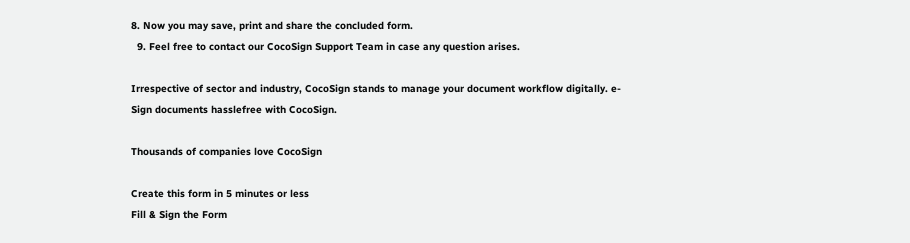8. Now you may save, print and share the concluded form.
  9. Feel free to contact our CocoSign Support Team in case any question arises.

Irrespective of sector and industry, CocoSign stands to manage your document workflow digitally. e-Sign documents hasslefree with CocoSign.

Thousands of companies love CocoSign

Create this form in 5 minutes or less
Fill & Sign the Form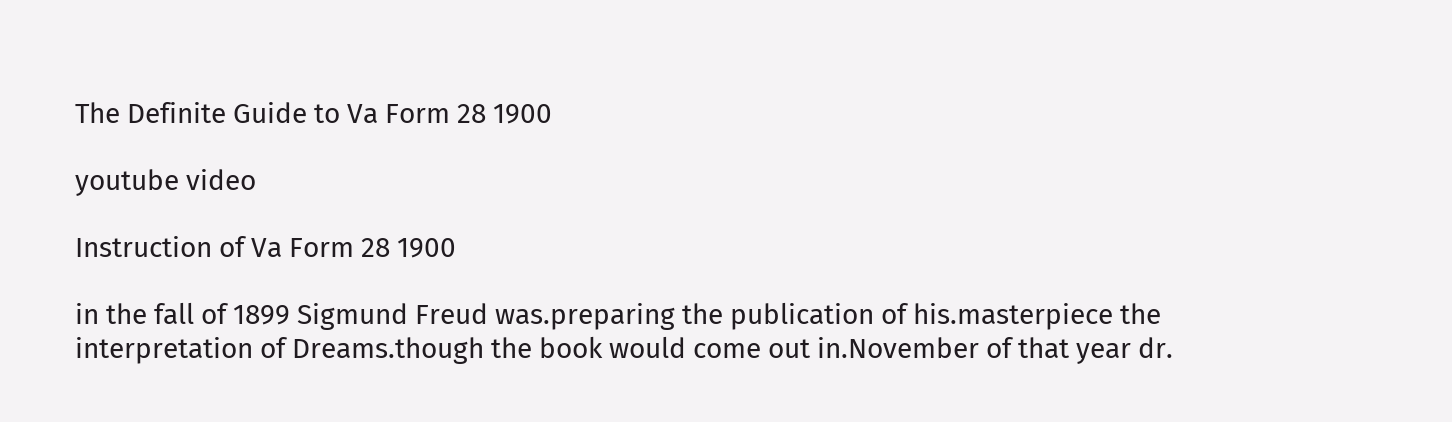The Definite Guide to Va Form 28 1900

youtube video

Instruction of Va Form 28 1900

in the fall of 1899 Sigmund Freud was.preparing the publication of his.masterpiece the interpretation of Dreams.though the book would come out in.November of that year dr.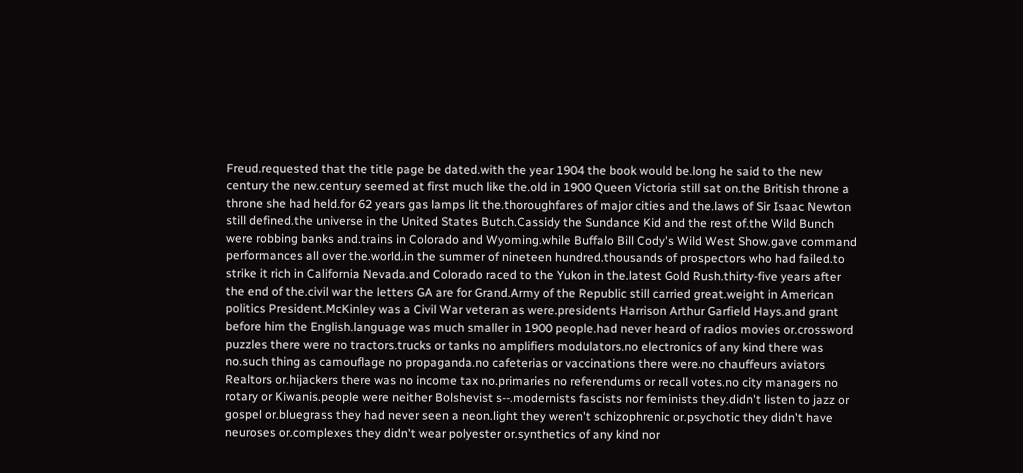Freud.requested that the title page be dated.with the year 1904 the book would be.long he said to the new century the new.century seemed at first much like the.old in 1900 Queen Victoria still sat on.the British throne a throne she had held.for 62 years gas lamps lit the.thoroughfares of major cities and the.laws of Sir Isaac Newton still defined.the universe in the United States Butch.Cassidy the Sundance Kid and the rest of.the Wild Bunch were robbing banks and.trains in Colorado and Wyoming.while Buffalo Bill Cody's Wild West Show.gave command performances all over the.world.in the summer of nineteen hundred.thousands of prospectors who had failed.to strike it rich in California Nevada.and Colorado raced to the Yukon in the.latest Gold Rush.thirty-five years after the end of the.civil war the letters GA are for Grand.Army of the Republic still carried great.weight in American politics President.McKinley was a Civil War veteran as were.presidents Harrison Arthur Garfield Hays.and grant before him the English.language was much smaller in 1900 people.had never heard of radios movies or.crossword puzzles there were no tractors.trucks or tanks no amplifiers modulators.no electronics of any kind there was no.such thing as camouflage no propaganda.no cafeterias or vaccinations there were.no chauffeurs aviators Realtors or.hijackers there was no income tax no.primaries no referendums or recall votes.no city managers no rotary or Kiwanis.people were neither Bolshevist s--.modernists fascists nor feminists they.didn't listen to jazz or gospel or.bluegrass they had never seen a neon.light they weren't schizophrenic or.psychotic they didn't have neuroses or.complexes they didn't wear polyester or.synthetics of any kind nor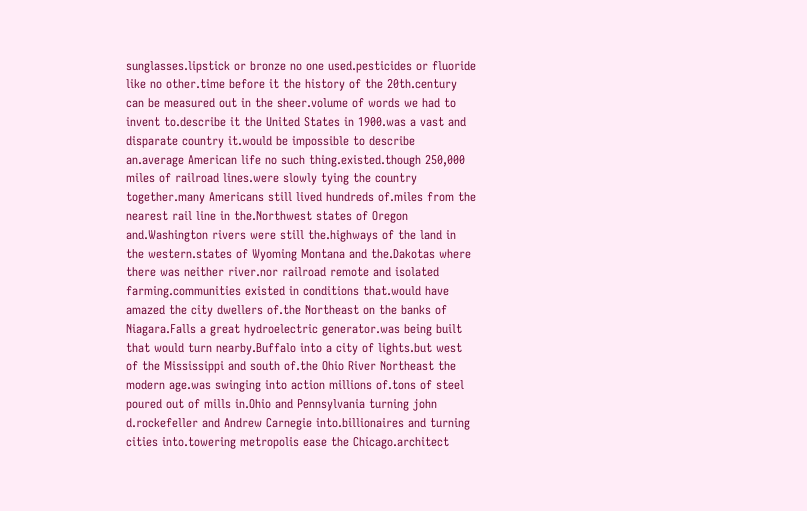sunglasses.lipstick or bronze no one used.pesticides or fluoride like no other.time before it the history of the 20th.century can be measured out in the sheer.volume of words we had to invent to.describe it the United States in 1900.was a vast and disparate country it.would be impossible to describe an.average American life no such thing.existed.though 250,000 miles of railroad lines.were slowly tying the country together.many Americans still lived hundreds of.miles from the nearest rail line in the.Northwest states of Oregon and.Washington rivers were still the.highways of the land in the western.states of Wyoming Montana and the.Dakotas where there was neither river.nor railroad remote and isolated farming.communities existed in conditions that.would have amazed the city dwellers of.the Northeast on the banks of Niagara.Falls a great hydroelectric generator.was being built that would turn nearby.Buffalo into a city of lights.but west of the Mississippi and south of.the Ohio River Northeast the modern age.was swinging into action millions of.tons of steel poured out of mills in.Ohio and Pennsylvania turning john d.rockefeller and Andrew Carnegie into.billionaires and turning cities into.towering metropolis ease the Chicago.architect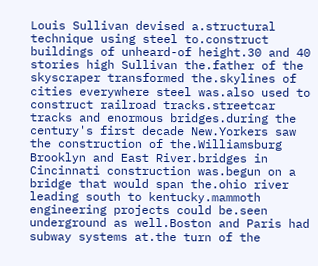Louis Sullivan devised a.structural technique using steel to.construct buildings of unheard-of height.30 and 40 stories high Sullivan the.father of the skyscraper transformed the.skylines of cities everywhere steel was.also used to construct railroad tracks.streetcar tracks and enormous bridges.during the century's first decade New.Yorkers saw the construction of the.Williamsburg Brooklyn and East River.bridges in Cincinnati construction was.begun on a bridge that would span the.ohio river leading south to kentucky.mammoth engineering projects could be.seen underground as well.Boston and Paris had subway systems at.the turn of the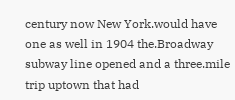century now New York.would have one as well in 1904 the.Broadway subway line opened and a three.mile trip uptown that had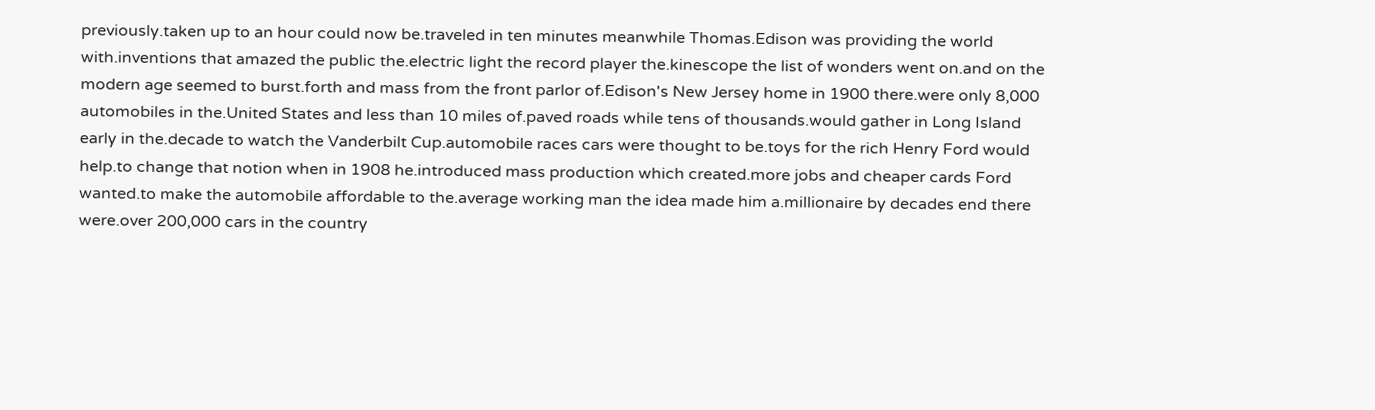previously.taken up to an hour could now be.traveled in ten minutes meanwhile Thomas.Edison was providing the world with.inventions that amazed the public the.electric light the record player the.kinescope the list of wonders went on.and on the modern age seemed to burst.forth and mass from the front parlor of.Edison's New Jersey home in 1900 there.were only 8,000 automobiles in the.United States and less than 10 miles of.paved roads while tens of thousands.would gather in Long Island early in the.decade to watch the Vanderbilt Cup.automobile races cars were thought to be.toys for the rich Henry Ford would help.to change that notion when in 1908 he.introduced mass production which created.more jobs and cheaper cards Ford wanted.to make the automobile affordable to the.average working man the idea made him a.millionaire by decades end there were.over 200,000 cars in the country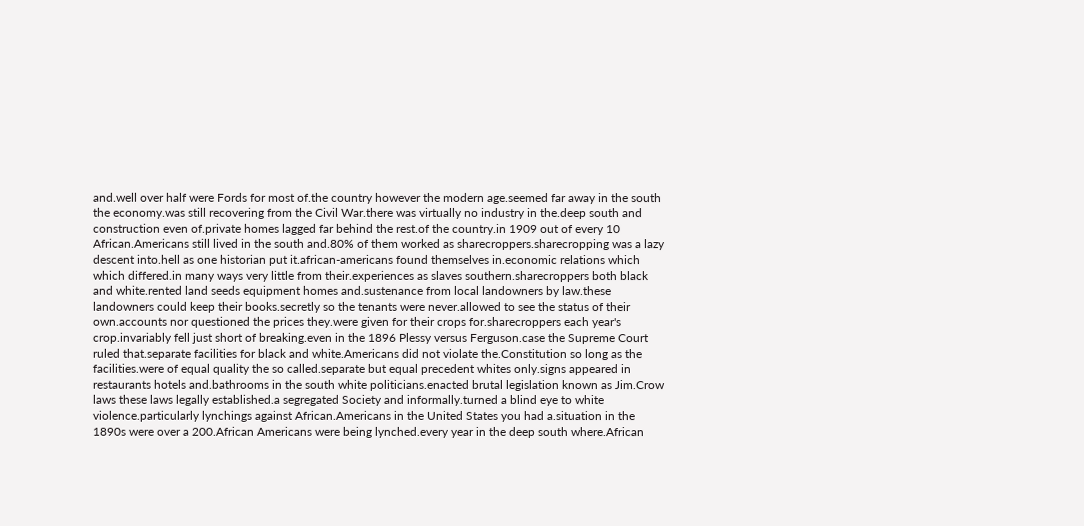and.well over half were Fords for most of.the country however the modern age.seemed far away in the south the economy.was still recovering from the Civil War.there was virtually no industry in the.deep south and construction even of.private homes lagged far behind the rest.of the country.in 1909 out of every 10 African.Americans still lived in the south and.80% of them worked as sharecroppers.sharecropping was a lazy descent into.hell as one historian put it.african-americans found themselves in.economic relations which which differed.in many ways very little from their.experiences as slaves southern.sharecroppers both black and white.rented land seeds equipment homes and.sustenance from local landowners by law.these landowners could keep their books.secretly so the tenants were never.allowed to see the status of their own.accounts nor questioned the prices they.were given for their crops for.sharecroppers each year's crop.invariably fell just short of breaking.even in the 1896 Plessy versus Ferguson.case the Supreme Court ruled that.separate facilities for black and white.Americans did not violate the.Constitution so long as the facilities.were of equal quality the so called.separate but equal precedent whites only.signs appeared in restaurants hotels and.bathrooms in the south white politicians.enacted brutal legislation known as Jim.Crow laws these laws legally established.a segregated Society and informally.turned a blind eye to white violence.particularly lynchings against African.Americans in the United States you had a.situation in the 1890s were over a 200.African Americans were being lynched.every year in the deep south where.African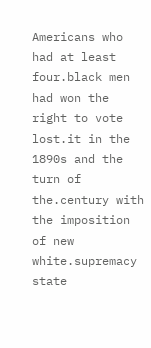Americans who had at least four.black men had won the right to vote lost.it in the 1890s and the turn of the.century with the imposition of new white.supremacy state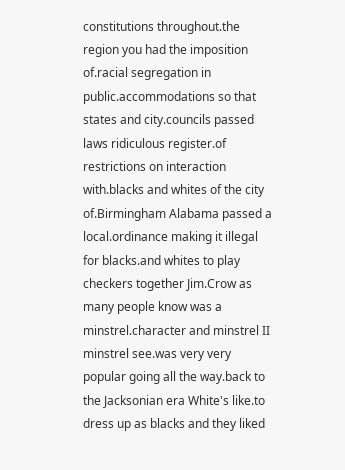constitutions throughout.the region you had the imposition of.racial segregation in public.accommodations so that states and city.councils passed laws ridiculous register.of restrictions on interaction with.blacks and whites of the city of.Birmingham Alabama passed a local.ordinance making it illegal for blacks.and whites to play checkers together Jim.Crow as many people know was a minstrel.character and minstrel II minstrel see.was very very popular going all the way.back to the Jacksonian era White's like.to dress up as blacks and they liked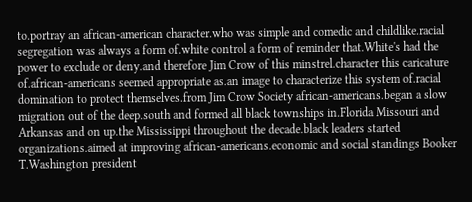to.portray an african-american character.who was simple and comedic and childlike.racial segregation was always a form of.white control a form of reminder that.White's had the power to exclude or deny.and therefore Jim Crow of this minstrel.character this caricature of.african-americans seemed appropriate as.an image to characterize this system of.racial domination to protect themselves.from Jim Crow Society african-americans.began a slow migration out of the deep.south and formed all black townships in.Florida Missouri and Arkansas and on up.the Mississippi throughout the decade.black leaders started organizations.aimed at improving african-americans.economic and social standings Booker T.Washington president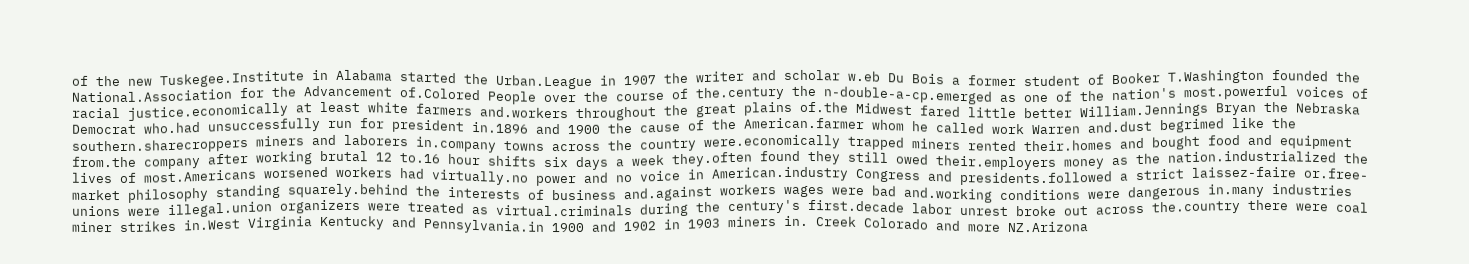of the new Tuskegee.Institute in Alabama started the Urban.League in 1907 the writer and scholar w.eb Du Bois a former student of Booker T.Washington founded the National.Association for the Advancement of.Colored People over the course of the.century the n-double-a-cp.emerged as one of the nation's most.powerful voices of racial justice.economically at least white farmers and.workers throughout the great plains of.the Midwest fared little better William.Jennings Bryan the Nebraska Democrat who.had unsuccessfully run for president in.1896 and 1900 the cause of the American.farmer whom he called work Warren and.dust begrimed like the southern.sharecroppers miners and laborers in.company towns across the country were.economically trapped miners rented their.homes and bought food and equipment from.the company after working brutal 12 to.16 hour shifts six days a week they.often found they still owed their.employers money as the nation.industrialized the lives of most.Americans worsened workers had virtually.no power and no voice in American.industry Congress and presidents.followed a strict laissez-faire or.free-market philosophy standing squarely.behind the interests of business and.against workers wages were bad and.working conditions were dangerous in.many industries unions were illegal.union organizers were treated as virtual.criminals during the century's first.decade labor unrest broke out across the.country there were coal miner strikes in.West Virginia Kentucky and Pennsylvania.in 1900 and 1902 in 1903 miners in. Creek Colorado and more NZ.Arizona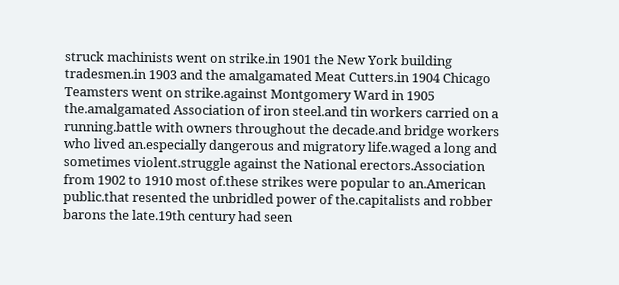struck machinists went on strike.in 1901 the New York building tradesmen.in 1903 and the amalgamated Meat Cutters.in 1904 Chicago Teamsters went on strike.against Montgomery Ward in 1905 the.amalgamated Association of iron steel.and tin workers carried on a running.battle with owners throughout the decade.and bridge workers who lived an.especially dangerous and migratory life.waged a long and sometimes violent.struggle against the National erectors.Association from 1902 to 1910 most of.these strikes were popular to an.American public.that resented the unbridled power of the.capitalists and robber barons the late.19th century had seen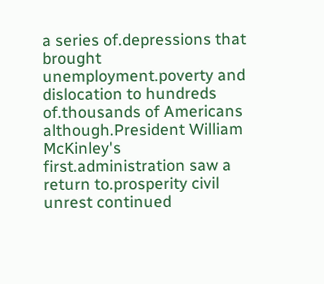a series of.depressions that brought unemployment.poverty and dislocation to hundreds of.thousands of Americans although.President William McKinley's first.administration saw a return to.prosperity civil unrest continued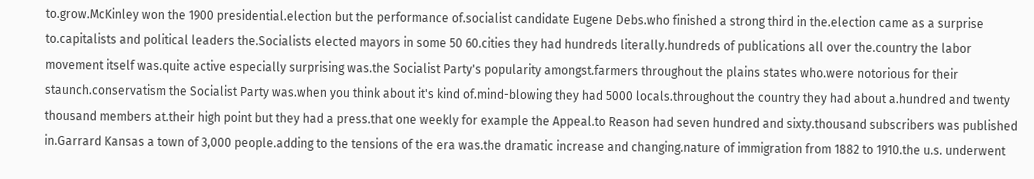to.grow.McKinley won the 1900 presidential.election but the performance of.socialist candidate Eugene Debs.who finished a strong third in the.election came as a surprise to.capitalists and political leaders the.Socialists elected mayors in some 50 60.cities they had hundreds literally.hundreds of publications all over the.country the labor movement itself was.quite active especially surprising was.the Socialist Party's popularity amongst.farmers throughout the plains states who.were notorious for their staunch.conservatism the Socialist Party was.when you think about it's kind of.mind-blowing they had 5000 locals.throughout the country they had about a.hundred and twenty thousand members at.their high point but they had a press.that one weekly for example the Appeal.to Reason had seven hundred and sixty.thousand subscribers was published in.Garrard Kansas a town of 3,000 people.adding to the tensions of the era was.the dramatic increase and changing.nature of immigration from 1882 to 1910.the u.s. underwent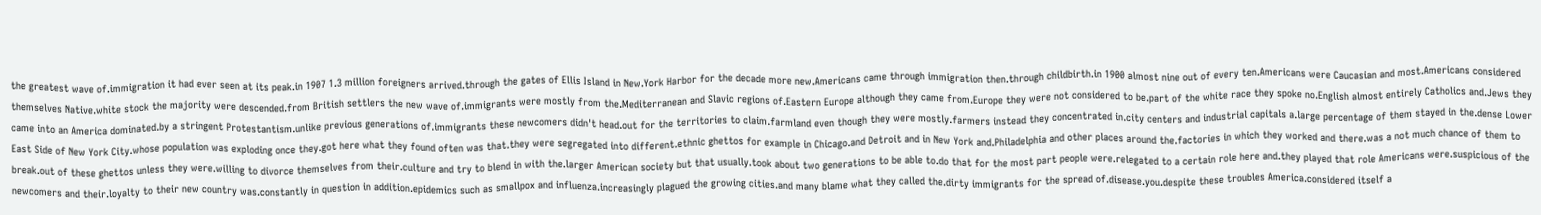the greatest wave of.immigration it had ever seen at its peak.in 1907 1.3 million foreigners arrived.through the gates of Ellis Island in New.York Harbor for the decade more new.Americans came through immigration then.through childbirth.in 1900 almost nine out of every ten.Americans were Caucasian and most.Americans considered themselves Native.white stock the majority were descended.from British settlers the new wave of.immigrants were mostly from the.Mediterranean and Slavic regions of.Eastern Europe although they came from.Europe they were not considered to be.part of the white race they spoke no.English almost entirely Catholics and.Jews they came into an America dominated.by a stringent Protestantism.unlike previous generations of.immigrants these newcomers didn't head.out for the territories to claim.farmland even though they were mostly.farmers instead they concentrated in.city centers and industrial capitals a.large percentage of them stayed in the.dense Lower East Side of New York City.whose population was exploding once they.got here what they found often was that.they were segregated into different.ethnic ghettos for example in Chicago.and Detroit and in New York and.Philadelphia and other places around the.factories in which they worked and there.was a not much chance of them to break.out of these ghettos unless they were.willing to divorce themselves from their.culture and try to blend in with the.larger American society but that usually.took about two generations to be able to.do that for the most part people were.relegated to a certain role here and.they played that role Americans were.suspicious of the newcomers and their.loyalty to their new country was.constantly in question in addition.epidemics such as smallpox and influenza.increasingly plagued the growing cities.and many blame what they called the.dirty immigrants for the spread of.disease.you.despite these troubles America.considered itself a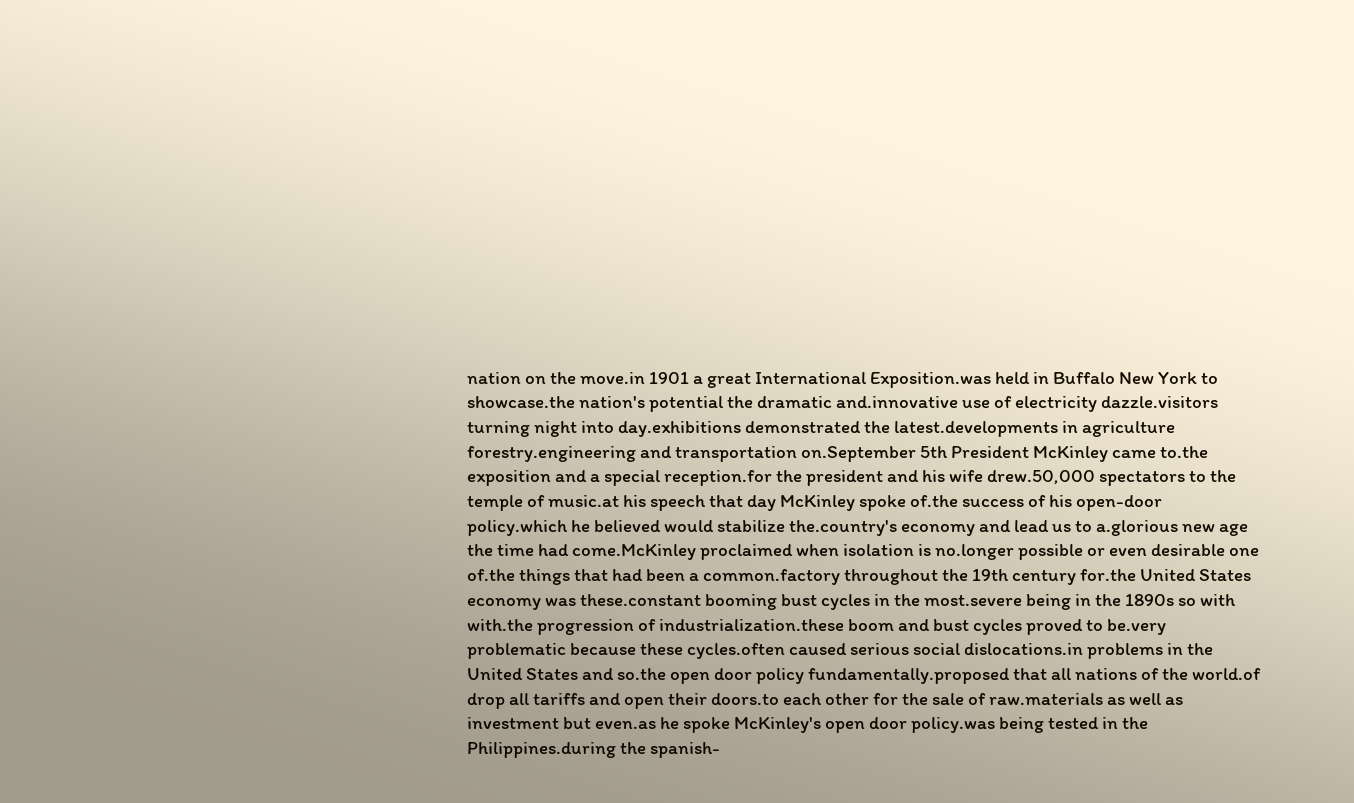nation on the move.in 1901 a great International Exposition.was held in Buffalo New York to showcase.the nation's potential the dramatic and.innovative use of electricity dazzle.visitors turning night into day.exhibitions demonstrated the latest.developments in agriculture forestry.engineering and transportation on.September 5th President McKinley came to.the exposition and a special reception.for the president and his wife drew.50,000 spectators to the temple of music.at his speech that day McKinley spoke of.the success of his open-door policy.which he believed would stabilize the.country's economy and lead us to a.glorious new age the time had come.McKinley proclaimed when isolation is no.longer possible or even desirable one of.the things that had been a common.factory throughout the 19th century for.the United States economy was these.constant booming bust cycles in the most.severe being in the 1890s so with with.the progression of industrialization.these boom and bust cycles proved to be.very problematic because these cycles.often caused serious social dislocations.in problems in the United States and so.the open door policy fundamentally.proposed that all nations of the world.of drop all tariffs and open their doors.to each other for the sale of raw.materials as well as investment but even.as he spoke McKinley's open door policy.was being tested in the Philippines.during the spanish-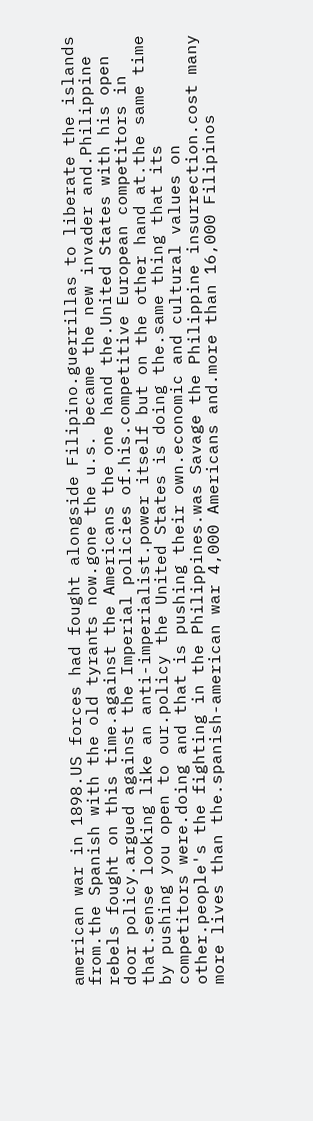american war in 1898.US forces had fought alongside Filipino.guerrillas to liberate the islands from.the Spanish with the old tyrants now.gone the u.s. became the new invader and.Philippine rebels fought on this time.against the Americans the one hand the.United States with his open door policy.argued against the Imperial policies of.his.competitive European competitors in that.sense looking like an anti-imperialist.power itself but on the other hand at.the same time by pushing you open to our.policy the United States is doing the.same thing that its competitors were.doing and that is pushing their own.economic and cultural values on other.people's the fighting in the Philippines.was Savage the Philippine insurrection.cost many more lives than the.spanish-american war 4,000 Americans and.more than 16,000 Filipinos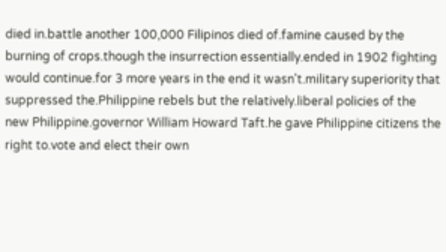died in.battle another 100,000 Filipinos died of.famine caused by the burning of crops.though the insurrection essentially.ended in 1902 fighting would continue.for 3 more years in the end it wasn't.military superiority that suppressed the.Philippine rebels but the relatively.liberal policies of the new Philippine.governor William Howard Taft.he gave Philippine citizens the right to.vote and elect their own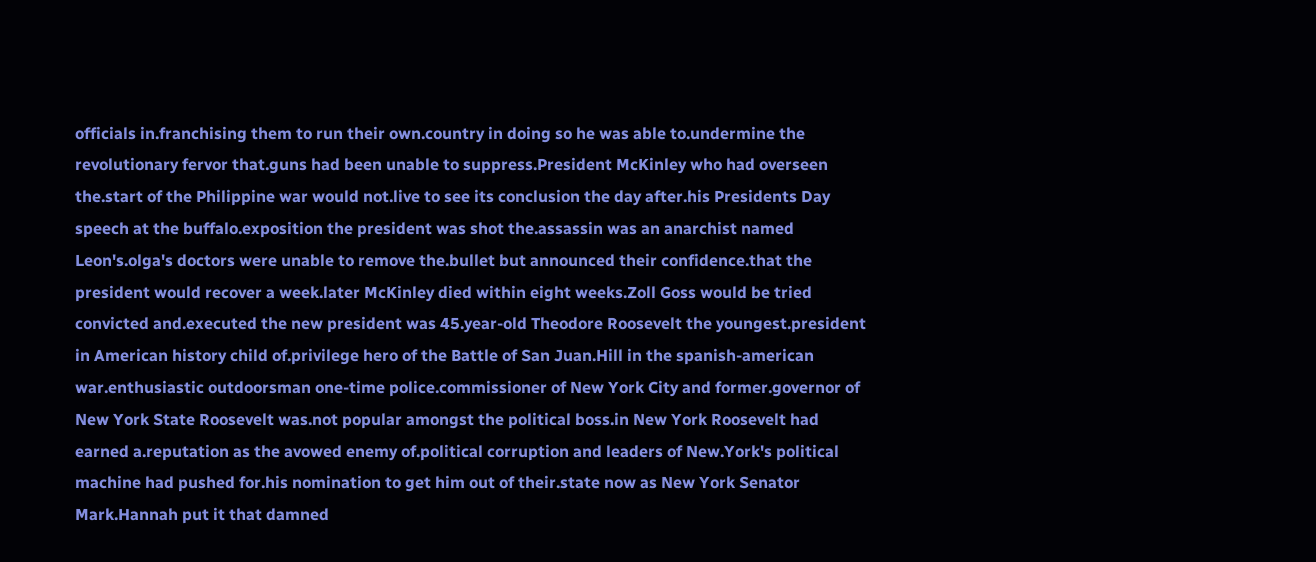officials in.franchising them to run their own.country in doing so he was able to.undermine the revolutionary fervor that.guns had been unable to suppress.President McKinley who had overseen the.start of the Philippine war would not.live to see its conclusion the day after.his Presidents Day speech at the buffalo.exposition the president was shot the.assassin was an anarchist named Leon's.olga's doctors were unable to remove the.bullet but announced their confidence.that the president would recover a week.later McKinley died within eight weeks.Zoll Goss would be tried convicted and.executed the new president was 45.year-old Theodore Roosevelt the youngest.president in American history child of.privilege hero of the Battle of San Juan.Hill in the spanish-american war.enthusiastic outdoorsman one-time police.commissioner of New York City and former.governor of New York State Roosevelt was.not popular amongst the political boss.in New York Roosevelt had earned a.reputation as the avowed enemy of.political corruption and leaders of New.York's political machine had pushed for.his nomination to get him out of their.state now as New York Senator Mark.Hannah put it that damned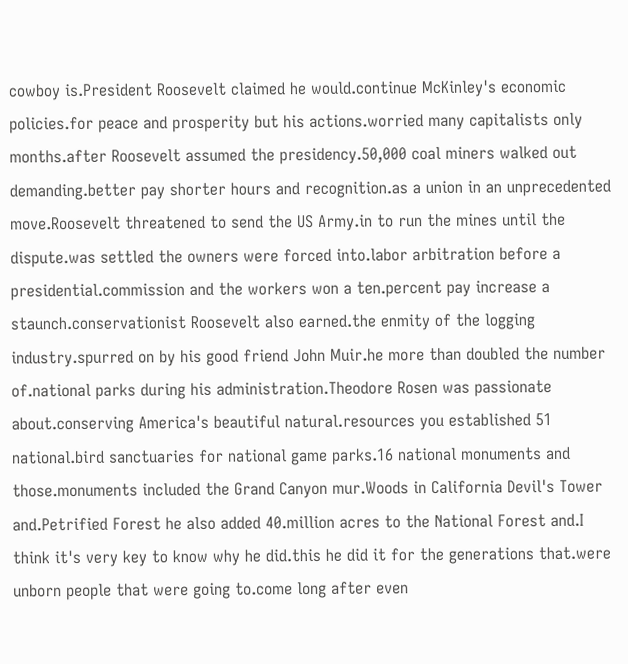cowboy is.President Roosevelt claimed he would.continue McKinley's economic policies.for peace and prosperity but his actions.worried many capitalists only months.after Roosevelt assumed the presidency.50,000 coal miners walked out demanding.better pay shorter hours and recognition.as a union in an unprecedented move.Roosevelt threatened to send the US Army.in to run the mines until the dispute.was settled the owners were forced into.labor arbitration before a presidential.commission and the workers won a ten.percent pay increase a staunch.conservationist Roosevelt also earned.the enmity of the logging industry.spurred on by his good friend John Muir.he more than doubled the number of.national parks during his administration.Theodore Rosen was passionate about.conserving America's beautiful natural.resources you established 51 national.bird sanctuaries for national game parks.16 national monuments and those.monuments included the Grand Canyon mur.Woods in California Devil's Tower and.Petrified Forest he also added 40.million acres to the National Forest and.I think it's very key to know why he did.this he did it for the generations that.were unborn people that were going to.come long after even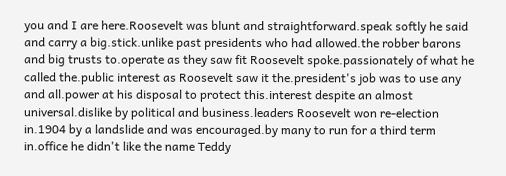you and I are here.Roosevelt was blunt and straightforward.speak softly he said and carry a big.stick.unlike past presidents who had allowed.the robber barons and big trusts to.operate as they saw fit Roosevelt spoke.passionately of what he called the.public interest as Roosevelt saw it the.president's job was to use any and all.power at his disposal to protect this.interest despite an almost universal.dislike by political and business.leaders Roosevelt won re-election in.1904 by a landslide and was encouraged.by many to run for a third term in.office he didn't like the name Teddy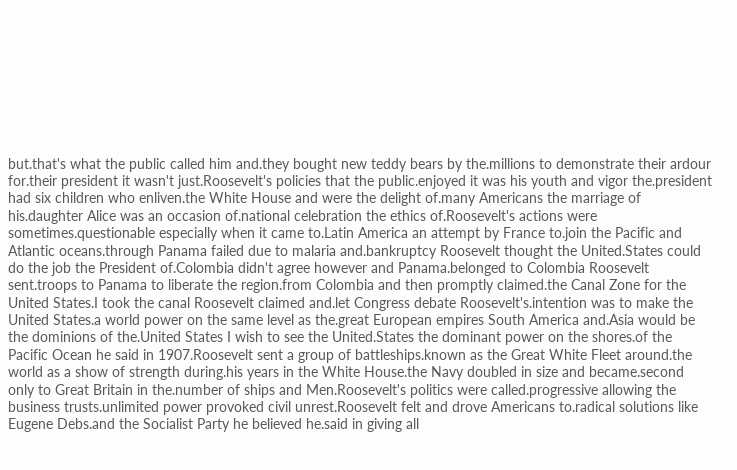but.that's what the public called him and.they bought new teddy bears by the.millions to demonstrate their ardour for.their president it wasn't just.Roosevelt's policies that the public.enjoyed it was his youth and vigor the.president had six children who enliven.the White House and were the delight of.many Americans the marriage of his.daughter Alice was an occasion of.national celebration the ethics of.Roosevelt's actions were sometimes.questionable especially when it came to.Latin America an attempt by France to.join the Pacific and Atlantic oceans.through Panama failed due to malaria and.bankruptcy Roosevelt thought the United.States could do the job the President of.Colombia didn't agree however and Panama.belonged to Colombia Roosevelt sent.troops to Panama to liberate the region.from Colombia and then promptly claimed.the Canal Zone for the United States.I took the canal Roosevelt claimed and.let Congress debate Roosevelt's.intention was to make the United States.a world power on the same level as the.great European empires South America and.Asia would be the dominions of the.United States I wish to see the United.States the dominant power on the shores.of the Pacific Ocean he said in 1907.Roosevelt sent a group of battleships.known as the Great White Fleet around.the world as a show of strength during.his years in the White House.the Navy doubled in size and became.second only to Great Britain in the.number of ships and Men.Roosevelt's politics were called.progressive allowing the business trusts.unlimited power provoked civil unrest.Roosevelt felt and drove Americans to.radical solutions like Eugene Debs.and the Socialist Party he believed he.said in giving all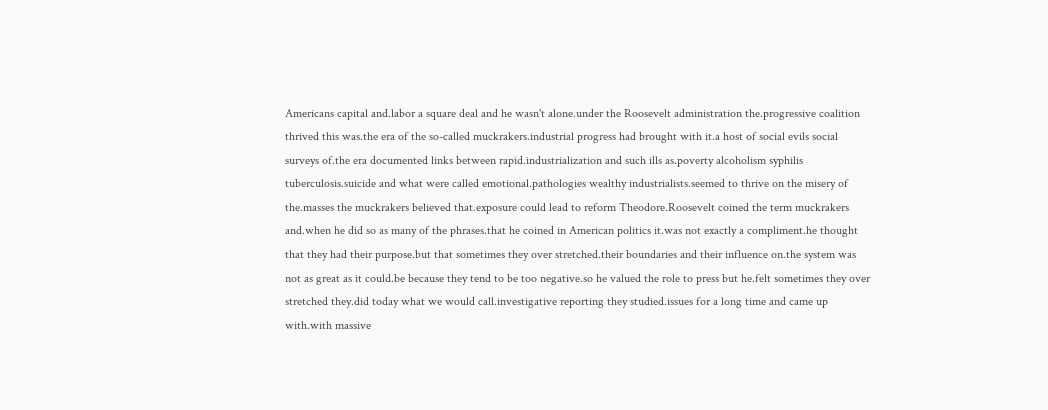Americans capital and.labor a square deal and he wasn't alone.under the Roosevelt administration the.progressive coalition thrived this was.the era of the so-called muckrakers.industrial progress had brought with it.a host of social evils social surveys of.the era documented links between rapid.industrialization and such ills as.poverty alcoholism syphilis tuberculosis.suicide and what were called emotional.pathologies wealthy industrialists.seemed to thrive on the misery of the.masses the muckrakers believed that.exposure could lead to reform Theodore.Roosevelt coined the term muckrakers and.when he did so as many of the phrases.that he coined in American politics it.was not exactly a compliment.he thought that they had their purpose.but that sometimes they over stretched.their boundaries and their influence on.the system was not as great as it could.be because they tend to be too negative.so he valued the role to press but he.felt sometimes they over stretched they.did today what we would call.investigative reporting they studied.issues for a long time and came up with.with massive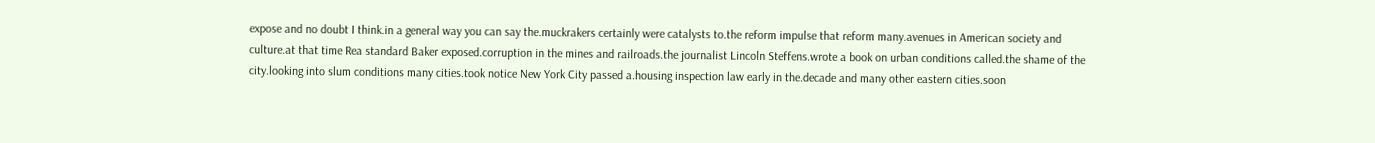expose and no doubt I think.in a general way you can say the.muckrakers certainly were catalysts to.the reform impulse that reform many.avenues in American society and culture.at that time Rea standard Baker exposed.corruption in the mines and railroads.the journalist Lincoln Steffens.wrote a book on urban conditions called.the shame of the city.looking into slum conditions many cities.took notice New York City passed a.housing inspection law early in the.decade and many other eastern cities.soon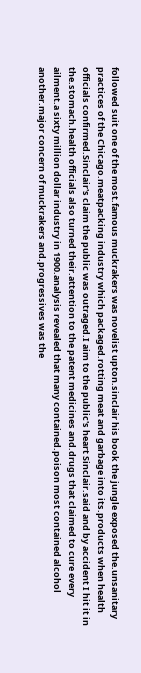followed suit one of the most.famous muckrakers was novelist upton.sinclair his book the jungle exposed the.unsanitary practices of the Chicago.meatpacking industry which packaged.rotting meat and garbage into its.products when health officials confirmed.Sinclair's claim the public was outraged.I aim to the public's heart Sinclair.said and by accident I hit it in the.stomach.health officials also turned their.attention to the patent medicines and.drugs that claimed to cure every ailment.a sixty million dollar industry in 1900.analysis revealed that many contained.poison most contained alcohol another.major concern of muckrakers and.progressives was the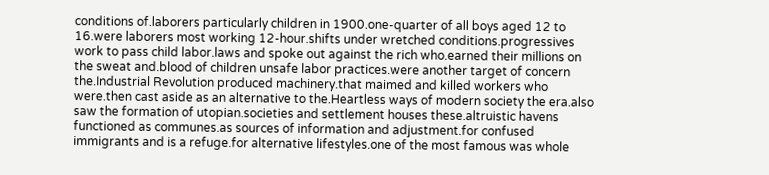conditions of.laborers particularly children in 1900.one-quarter of all boys aged 12 to 16.were laborers most working 12-hour.shifts under wretched conditions.progressives work to pass child labor.laws and spoke out against the rich who.earned their millions on the sweat and.blood of children unsafe labor practices.were another target of concern the.Industrial Revolution produced machinery.that maimed and killed workers who were.then cast aside as an alternative to the.Heartless ways of modern society the era.also saw the formation of utopian.societies and settlement houses these.altruistic havens functioned as communes.as sources of information and adjustment.for confused immigrants and is a refuge.for alternative lifestyles.one of the most famous was whole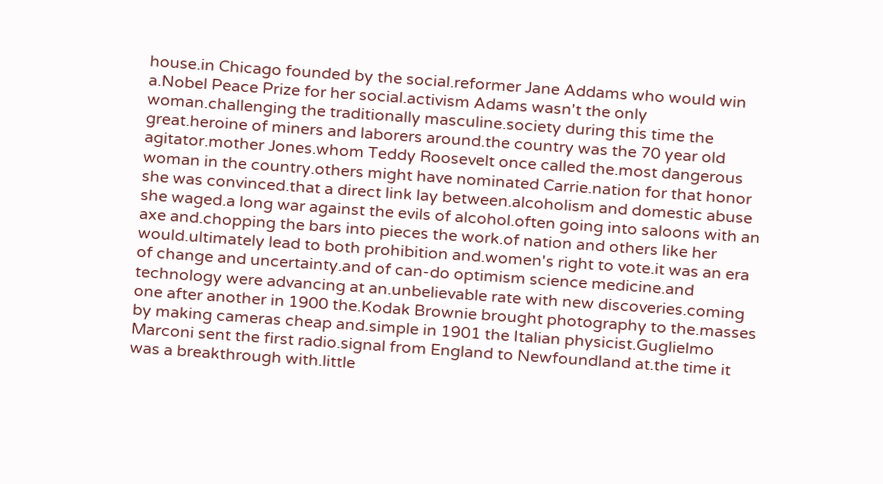house.in Chicago founded by the social.reformer Jane Addams who would win a.Nobel Peace Prize for her social.activism Adams wasn't the only woman.challenging the traditionally masculine.society during this time the great.heroine of miners and laborers around.the country was the 70 year old agitator.mother Jones.whom Teddy Roosevelt once called the.most dangerous woman in the country.others might have nominated Carrie.nation for that honor she was convinced.that a direct link lay between.alcoholism and domestic abuse she waged.a long war against the evils of alcohol.often going into saloons with an axe and.chopping the bars into pieces the work.of nation and others like her would.ultimately lead to both prohibition and.women's right to vote.it was an era of change and uncertainty.and of can-do optimism science medicine.and technology were advancing at an.unbelievable rate with new discoveries.coming one after another in 1900 the.Kodak Brownie brought photography to the.masses by making cameras cheap and.simple in 1901 the Italian physicist.Guglielmo Marconi sent the first radio.signal from England to Newfoundland at.the time it was a breakthrough with.little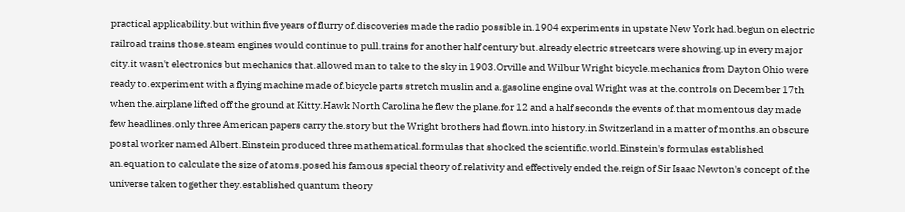practical applicability.but within five years of flurry of.discoveries made the radio possible in.1904 experiments in upstate New York had.begun on electric railroad trains those.steam engines would continue to pull.trains for another half century but.already electric streetcars were showing.up in every major city.it wasn't electronics but mechanics that.allowed man to take to the sky in 1903.Orville and Wilbur Wright bicycle.mechanics from Dayton Ohio were ready to.experiment with a flying machine made of.bicycle parts stretch muslin and a.gasoline engine oval Wright was at the.controls on December 17th when the.airplane lifted off the ground at Kitty.Hawk North Carolina he flew the plane.for 12 and a half seconds the events of.that momentous day made few headlines.only three American papers carry the.story but the Wright brothers had flown.into history.in Switzerland in a matter of months.an obscure postal worker named Albert.Einstein produced three mathematical.formulas that shocked the scientific.world.Einstein's formulas established an.equation to calculate the size of atoms.posed his famous special theory of.relativity and effectively ended the.reign of Sir Isaac Newton's concept of.the universe taken together they.established quantum theory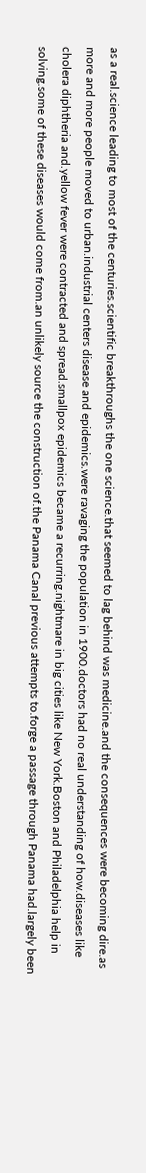as a real.science leading to most of the centuries.scientific breakthroughs the one science.that seemed to lag behind was medicine.and the consequences were becoming dire.as more and more people moved to urban.industrial centers disease and epidemics.were ravaging the population in 1900.doctors had no real understanding of how.diseases like cholera diphtheria and.yellow fever were contracted and spread.smallpox epidemics became a recurring.nightmare in big cities like New York.Boston and Philadelphia help in solving.some of these diseases would come from.an unlikely source the construction of.the Panama Canal previous attempts to.forge a passage through Panama had.largely been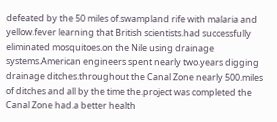defeated by the 50 miles of.swampland rife with malaria and yellow.fever learning that British scientists.had successfully eliminated mosquitoes.on the Nile using drainage systems.American engineers spent nearly two.years digging drainage ditches.throughout the Canal Zone nearly 500.miles of ditches and all by the time the.project was completed the Canal Zone had.a better health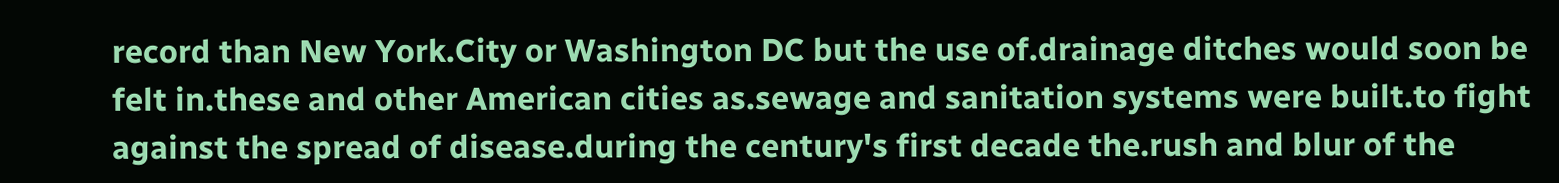record than New York.City or Washington DC but the use of.drainage ditches would soon be felt in.these and other American cities as.sewage and sanitation systems were built.to fight against the spread of disease.during the century's first decade the.rush and blur of the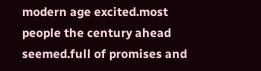modern age excited.most people the century ahead seemed.full of promises and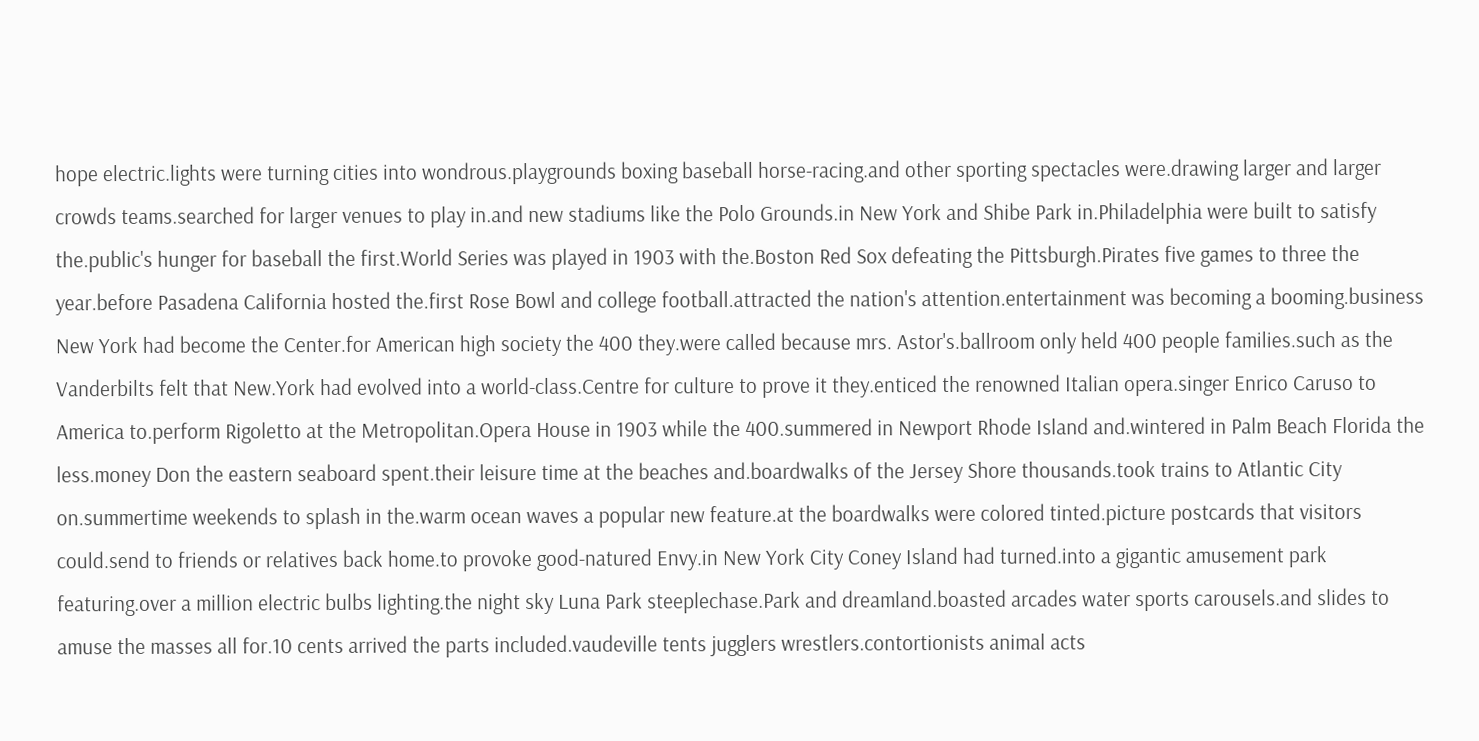hope electric.lights were turning cities into wondrous.playgrounds boxing baseball horse-racing.and other sporting spectacles were.drawing larger and larger crowds teams.searched for larger venues to play in.and new stadiums like the Polo Grounds.in New York and Shibe Park in.Philadelphia were built to satisfy the.public's hunger for baseball the first.World Series was played in 1903 with the.Boston Red Sox defeating the Pittsburgh.Pirates five games to three the year.before Pasadena California hosted the.first Rose Bowl and college football.attracted the nation's attention.entertainment was becoming a booming.business New York had become the Center.for American high society the 400 they.were called because mrs. Astor's.ballroom only held 400 people families.such as the Vanderbilts felt that New.York had evolved into a world-class.Centre for culture to prove it they.enticed the renowned Italian opera.singer Enrico Caruso to America to.perform Rigoletto at the Metropolitan.Opera House in 1903 while the 400.summered in Newport Rhode Island and.wintered in Palm Beach Florida the less.money Don the eastern seaboard spent.their leisure time at the beaches and.boardwalks of the Jersey Shore thousands.took trains to Atlantic City on.summertime weekends to splash in the.warm ocean waves a popular new feature.at the boardwalks were colored tinted.picture postcards that visitors could.send to friends or relatives back home.to provoke good-natured Envy.in New York City Coney Island had turned.into a gigantic amusement park featuring.over a million electric bulbs lighting.the night sky Luna Park steeplechase.Park and dreamland.boasted arcades water sports carousels.and slides to amuse the masses all for.10 cents arrived the parts included.vaudeville tents jugglers wrestlers.contortionists animal acts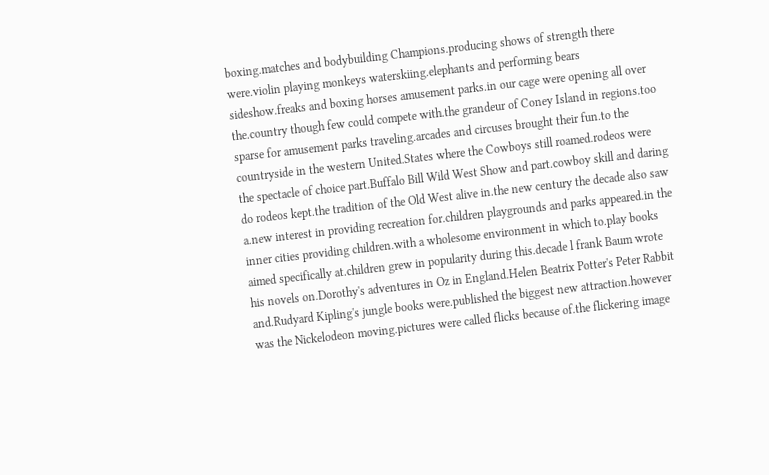boxing.matches and bodybuilding Champions.producing shows of strength there were.violin playing monkeys waterskiing.elephants and performing bears sideshow.freaks and boxing horses amusement parks.in our cage were opening all over the.country though few could compete with.the grandeur of Coney Island in regions.too sparse for amusement parks traveling.arcades and circuses brought their fun.to the countryside in the western United.States where the Cowboys still roamed.rodeos were the spectacle of choice part.Buffalo Bill Wild West Show and part.cowboy skill and daring do rodeos kept.the tradition of the Old West alive in.the new century the decade also saw a.new interest in providing recreation for.children playgrounds and parks appeared.in the inner cities providing children.with a wholesome environment in which to.play books aimed specifically at.children grew in popularity during this.decade l frank Baum wrote his novels on.Dorothy's adventures in Oz in England.Helen Beatrix Potter's Peter Rabbit and.Rudyard Kipling's jungle books were.published the biggest new attraction.however was the Nickelodeon moving.pictures were called flicks because of.the flickering image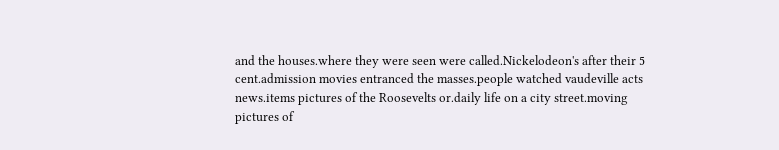and the houses.where they were seen were called.Nickelodeon's after their 5 cent.admission movies entranced the masses.people watched vaudeville acts news.items pictures of the Roosevelts or.daily life on a city street.moving pictures of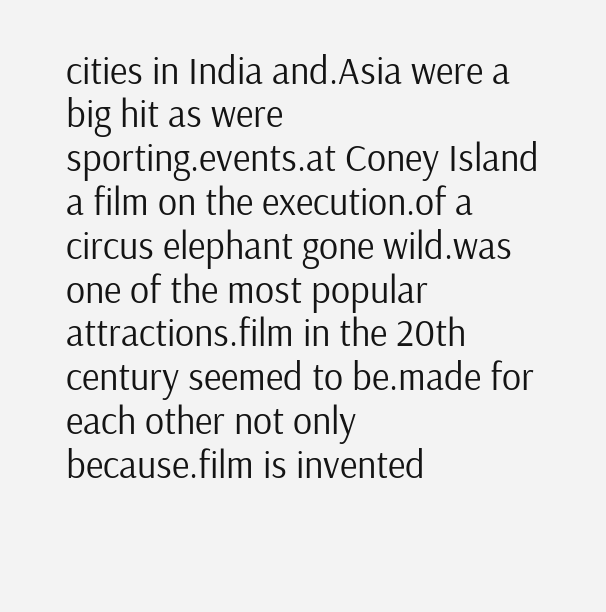cities in India and.Asia were a big hit as were sporting.events.at Coney Island a film on the execution.of a circus elephant gone wild.was one of the most popular attractions.film in the 20th century seemed to be.made for each other not only because.film is invented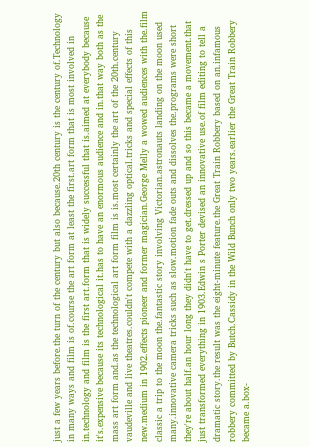just a few years before.the turn of the century but also because.20th century is the century of.Technology in many ways and film is of.course the art form at least the first.art form that is most involved in in.technology and film is the first art.form that is widely successful that is.aimed at everybody because it's.expensive because its technological it.has to have an enormous audience and in.that way both as the mass art form and.as the technological art form film is is.most certainly the art of the 20th.century vaudeville and live theatres.couldn't compete with a dazzling optical.tricks and special effects of this new.medium in 1902.effects pioneer and former magician.George Melly a wowed audiences with the.film classic a trip to the moon the.fantastic story involving Victorian.astronauts landing on the moon used many.innovative camera tricks such as slow.motion fade outs and dissolves the.programs were short they're about half.an hour long they didn't have to get.dressed up and so this became a movement.that just transformed everything in 1903.Edwin s Porter devised an innovative use.of film editing to tell a dramatic story.the result was the eight-minute feature.the Great Train Robbery based on an.infamous robbery committed by Butch.Cassidy in the Wild Bunch only two years.earlier the Great Train Robbery became a.box-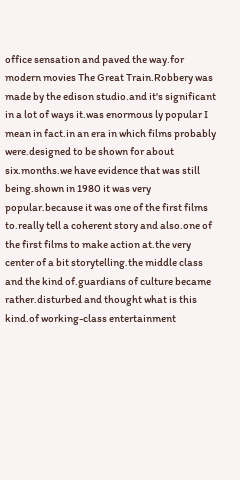office sensation and paved the way.for modern movies The Great Train.Robbery was made by the edison studio.and it's significant in a lot of ways it.was enormous ly popular I mean in fact.in an era in which films probably were.designed to be shown for about six.months.we have evidence that was still being.shown in 1980 it was very popular.because it was one of the first films to.really tell a coherent story and also.one of the first films to make action at.the very center of a bit storytelling.the middle class and the kind of.guardians of culture became rather.disturbed and thought what is this kind.of working-class entertainment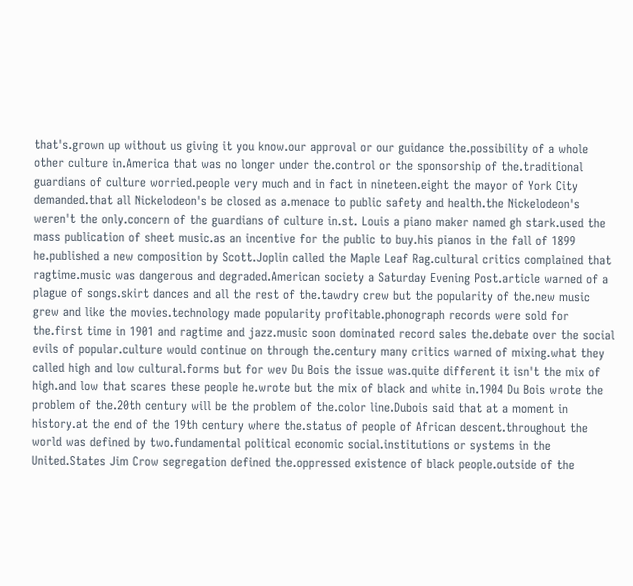that's.grown up without us giving it you know.our approval or our guidance the.possibility of a whole other culture in.America that was no longer under the.control or the sponsorship of the.traditional guardians of culture worried.people very much and in fact in nineteen.eight the mayor of York City demanded.that all Nickelodeon's be closed as a.menace to public safety and health.the Nickelodeon's weren't the only.concern of the guardians of culture in.st. Louis a piano maker named gh stark.used the mass publication of sheet music.as an incentive for the public to buy.his pianos in the fall of 1899 he.published a new composition by Scott.Joplin called the Maple Leaf Rag.cultural critics complained that ragtime.music was dangerous and degraded.American society a Saturday Evening Post.article warned of a plague of songs.skirt dances and all the rest of the.tawdry crew but the popularity of the.new music grew and like the movies.technology made popularity profitable.phonograph records were sold for the.first time in 1901 and ragtime and jazz.music soon dominated record sales the.debate over the social evils of popular.culture would continue on through the.century many critics warned of mixing.what they called high and low cultural.forms but for wev Du Bois the issue was.quite different it isn't the mix of high.and low that scares these people he.wrote but the mix of black and white in.1904 Du Bois wrote the problem of the.20th century will be the problem of the.color line.Dubois said that at a moment in history.at the end of the 19th century where the.status of people of African descent.throughout the world was defined by two.fundamental political economic social.institutions or systems in the United.States Jim Crow segregation defined the.oppressed existence of black people.outside of the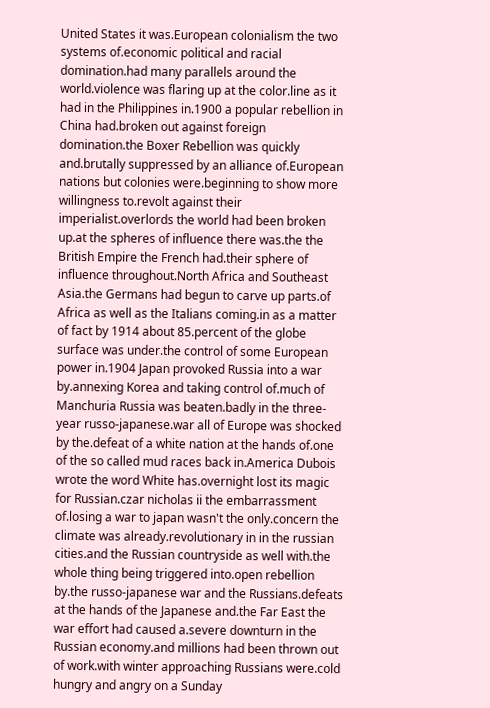United States it was.European colonialism the two systems of.economic political and racial domination.had many parallels around the world.violence was flaring up at the color.line as it had in the Philippines in.1900 a popular rebellion in China had.broken out against foreign domination.the Boxer Rebellion was quickly and.brutally suppressed by an alliance of.European nations but colonies were.beginning to show more willingness to.revolt against their imperialist.overlords the world had been broken up.at the spheres of influence there was.the the British Empire the French had.their sphere of influence throughout.North Africa and Southeast Asia.the Germans had begun to carve up parts.of Africa as well as the Italians coming.in as a matter of fact by 1914 about 85.percent of the globe surface was under.the control of some European power in.1904 Japan provoked Russia into a war by.annexing Korea and taking control of.much of Manchuria Russia was beaten.badly in the three-year russo-japanese.war all of Europe was shocked by the.defeat of a white nation at the hands of.one of the so called mud races back in.America Dubois wrote the word White has.overnight lost its magic for Russian.czar nicholas ii the embarrassment of.losing a war to japan wasn't the only.concern the climate was already.revolutionary in in the russian cities.and the Russian countryside as well with.the whole thing being triggered into.open rebellion by.the russo-japanese war and the Russians.defeats at the hands of the Japanese and.the Far East the war effort had caused a.severe downturn in the Russian economy.and millions had been thrown out of work.with winter approaching Russians were.cold hungry and angry on a Sunday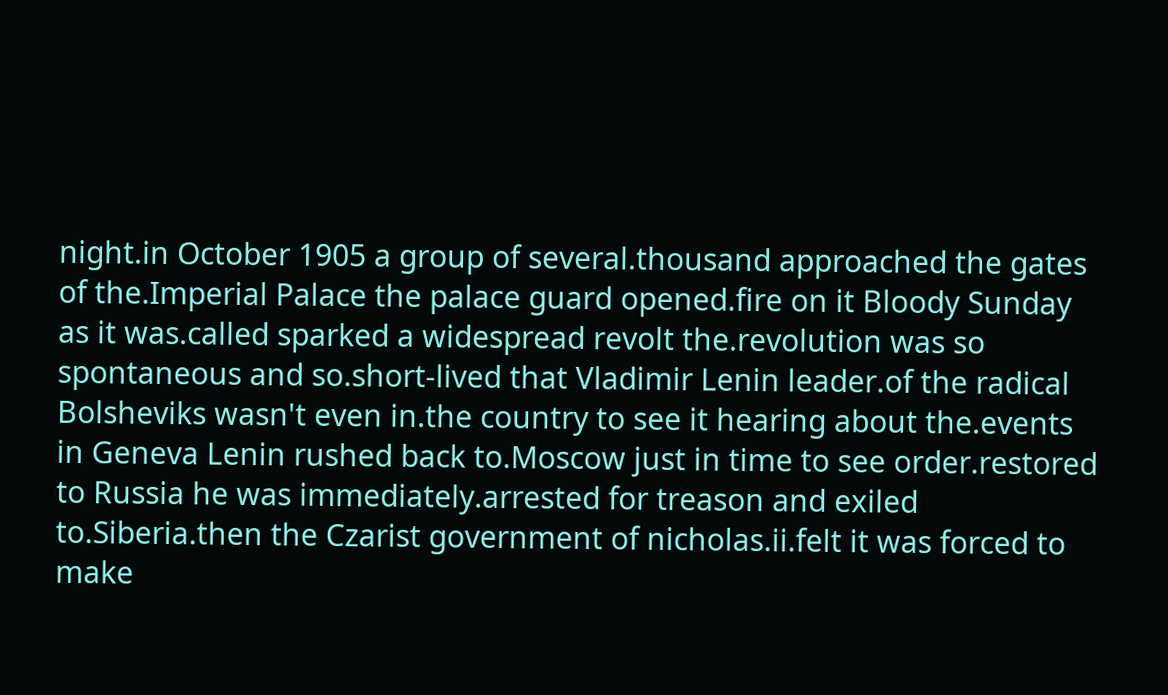night.in October 1905 a group of several.thousand approached the gates of the.Imperial Palace the palace guard opened.fire on it Bloody Sunday as it was.called sparked a widespread revolt the.revolution was so spontaneous and so.short-lived that Vladimir Lenin leader.of the radical Bolsheviks wasn't even in.the country to see it hearing about the.events in Geneva Lenin rushed back to.Moscow just in time to see order.restored to Russia he was immediately.arrested for treason and exiled to.Siberia.then the Czarist government of nicholas.ii.felt it was forced to make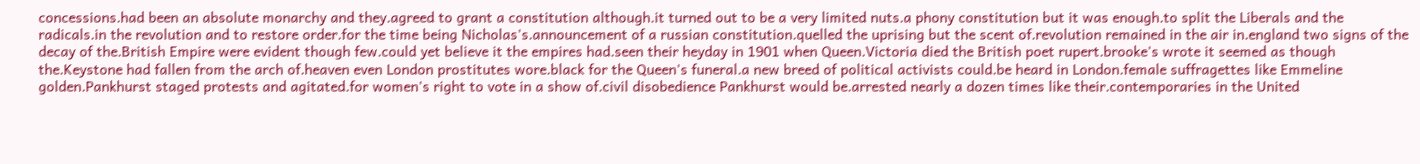concessions.had been an absolute monarchy and they.agreed to grant a constitution although.it turned out to be a very limited nuts.a phony constitution but it was enough.to split the Liberals and the radicals.in the revolution and to restore order.for the time being Nicholas's.announcement of a russian constitution.quelled the uprising but the scent of.revolution remained in the air in.england two signs of the decay of the.British Empire were evident though few.could yet believe it the empires had.seen their heyday in 1901 when Queen.Victoria died the British poet rupert.brooke's wrote it seemed as though the.Keystone had fallen from the arch of.heaven even London prostitutes wore.black for the Queen's funeral.a new breed of political activists could.be heard in London.female suffragettes like Emmeline golden.Pankhurst staged protests and agitated.for women's right to vote in a show of.civil disobedience Pankhurst would be.arrested nearly a dozen times like their.contemporaries in the United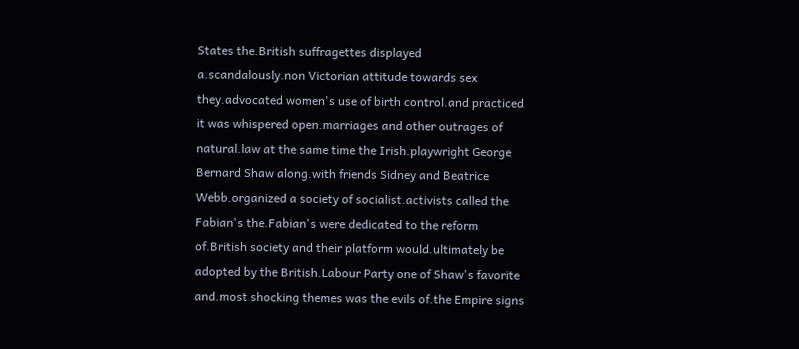States the.British suffragettes displayed a.scandalously.non Victorian attitude towards sex they.advocated women's use of birth control.and practiced it was whispered open.marriages and other outrages of natural.law at the same time the Irish.playwright George Bernard Shaw along.with friends Sidney and Beatrice Webb.organized a society of socialist.activists called the Fabian's the.Fabian's were dedicated to the reform of.British society and their platform would.ultimately be adopted by the British.Labour Party one of Shaw's favorite and.most shocking themes was the evils of.the Empire signs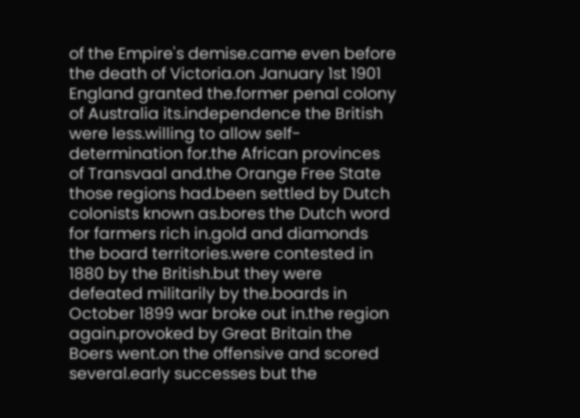of the Empire's demise.came even before the death of Victoria.on January 1st 1901 England granted the.former penal colony of Australia its.independence the British were less.willing to allow self-determination for.the African provinces of Transvaal and.the Orange Free State those regions had.been settled by Dutch colonists known as.bores the Dutch word for farmers rich in.gold and diamonds the board territories.were contested in 1880 by the British.but they were defeated militarily by the.boards in October 1899 war broke out in.the region again.provoked by Great Britain the Boers went.on the offensive and scored several.early successes but the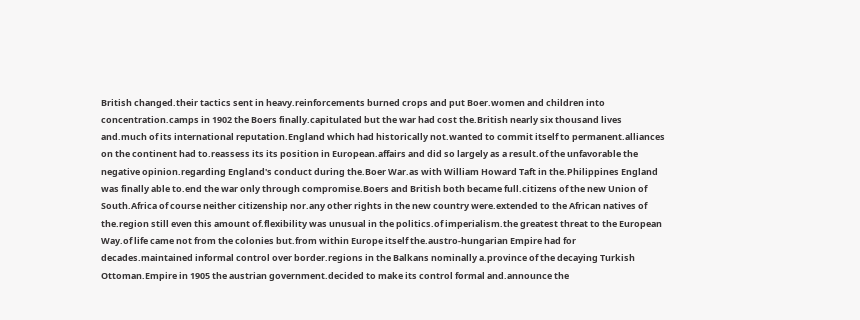British changed.their tactics sent in heavy.reinforcements burned crops and put Boer.women and children into concentration.camps in 1902 the Boers finally.capitulated but the war had cost the.British nearly six thousand lives and.much of its international reputation.England which had historically not.wanted to commit itself to permanent.alliances on the continent had to.reassess its its position in European.affairs and did so largely as a result.of the unfavorable the negative opinion.regarding England's conduct during the.Boer War.as with William Howard Taft in the.Philippines England was finally able to.end the war only through compromise.Boers and British both became full.citizens of the new Union of South.Africa of course neither citizenship nor.any other rights in the new country were.extended to the African natives of the.region still even this amount of.flexibility was unusual in the politics.of imperialism.the greatest threat to the European Way.of life came not from the colonies but.from within Europe itself the.austro-hungarian Empire had for decades.maintained informal control over border.regions in the Balkans nominally a.province of the decaying Turkish Ottoman.Empire in 1905 the austrian government.decided to make its control formal and.announce the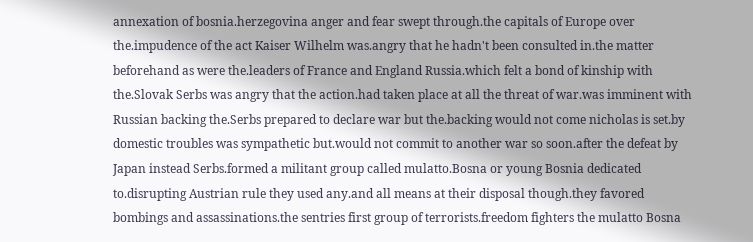annexation of bosnia.herzegovina anger and fear swept through.the capitals of Europe over the.impudence of the act Kaiser Wilhelm was.angry that he hadn't been consulted in.the matter beforehand as were the.leaders of France and England Russia.which felt a bond of kinship with the.Slovak Serbs was angry that the action.had taken place at all the threat of war.was imminent with Russian backing the.Serbs prepared to declare war but the.backing would not come nicholas is set.by domestic troubles was sympathetic but.would not commit to another war so soon.after the defeat by Japan instead Serbs.formed a militant group called mulatto.Bosna or young Bosnia dedicated to.disrupting Austrian rule they used any.and all means at their disposal though.they favored bombings and assassinations.the sentries first group of terrorists.freedom fighters the mulatto Bosna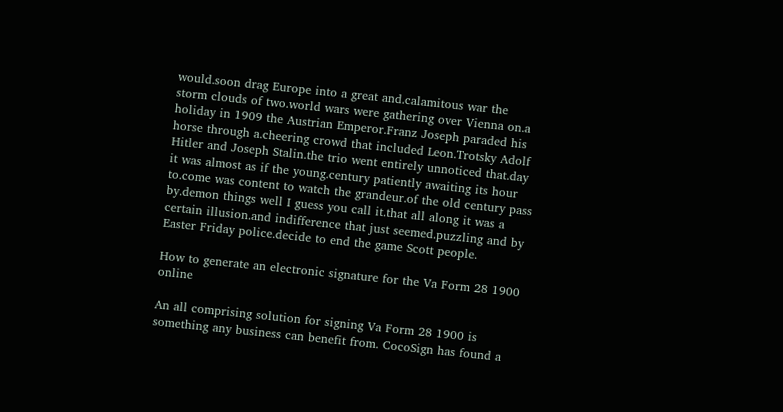would.soon drag Europe into a great and.calamitous war the storm clouds of two.world wars were gathering over Vienna on.a holiday in 1909 the Austrian Emperor.Franz Joseph paraded his horse through a.cheering crowd that included Leon.Trotsky Adolf Hitler and Joseph Stalin.the trio went entirely unnoticed that.day it was almost as if the young.century patiently awaiting its hour to.come was content to watch the grandeur.of the old century pass by.demon things well I guess you call it.that all along it was a certain illusion.and indifference that just seemed.puzzling and by Easter Friday police.decide to end the game Scott people.

How to generate an electronic signature for the Va Form 28 1900 online

An all comprising solution for signing Va Form 28 1900 is something any business can benefit from. CocoSign has found a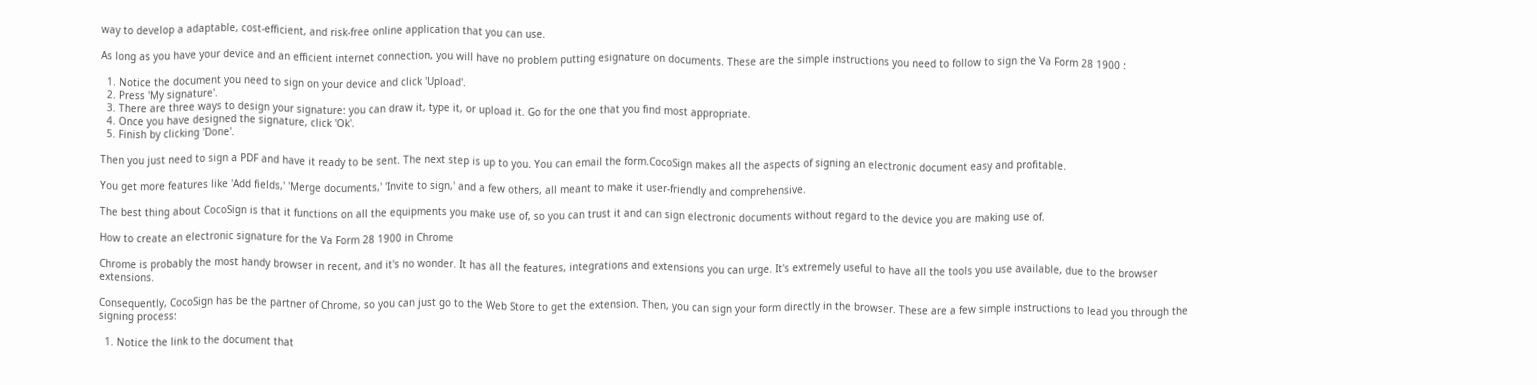way to develop a adaptable, cost-efficient, and risk-free online application that you can use.

As long as you have your device and an efficient internet connection, you will have no problem putting esignature on documents. These are the simple instructions you need to follow to sign the Va Form 28 1900 :

  1. Notice the document you need to sign on your device and click 'Upload'.
  2. Press 'My signature'.
  3. There are three ways to design your signature: you can draw it, type it, or upload it. Go for the one that you find most appropriate.
  4. Once you have designed the signature, click 'Ok'.
  5. Finish by clicking 'Done'.

Then you just need to sign a PDF and have it ready to be sent. The next step is up to you. You can email the form.CocoSign makes all the aspects of signing an electronic document easy and profitable.

You get more features like 'Add fields,' 'Merge documents,' 'Invite to sign,' and a few others, all meant to make it user-friendly and comprehensive.

The best thing about CocoSign is that it functions on all the equipments you make use of, so you can trust it and can sign electronic documents without regard to the device you are making use of.

How to create an electronic signature for the Va Form 28 1900 in Chrome

Chrome is probably the most handy browser in recent, and it's no wonder. It has all the features, integrations and extensions you can urge. It's extremely useful to have all the tools you use available, due to the browser extensions.

Consequently, CocoSign has be the partner of Chrome, so you can just go to the Web Store to get the extension. Then, you can sign your form directly in the browser. These are a few simple instructions to lead you through the signing process:

  1. Notice the link to the document that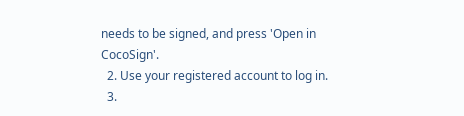needs to be signed, and press 'Open in CocoSign'.
  2. Use your registered account to log in.
  3.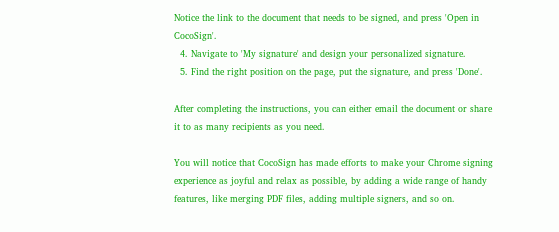Notice the link to the document that needs to be signed, and press 'Open in CocoSign'.
  4. Navigate to 'My signature' and design your personalized signature.
  5. Find the right position on the page, put the signature, and press 'Done'.

After completing the instructions, you can either email the document or share it to as many recipients as you need.

You will notice that CocoSign has made efforts to make your Chrome signing experience as joyful and relax as possible, by adding a wide range of handy features, like merging PDF files, adding multiple signers, and so on.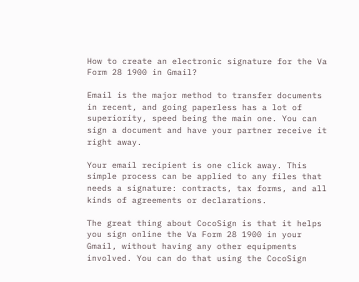How to create an electronic signature for the Va Form 28 1900 in Gmail?

Email is the major method to transfer documents in recent, and going paperless has a lot of superiority, speed being the main one. You can sign a document and have your partner receive it right away.

Your email recipient is one click away. This simple process can be applied to any files that needs a signature: contracts, tax forms, and all kinds of agreements or declarations.

The great thing about CocoSign is that it helps you sign online the Va Form 28 1900 in your Gmail, without having any other equipments involved. You can do that using the CocoSign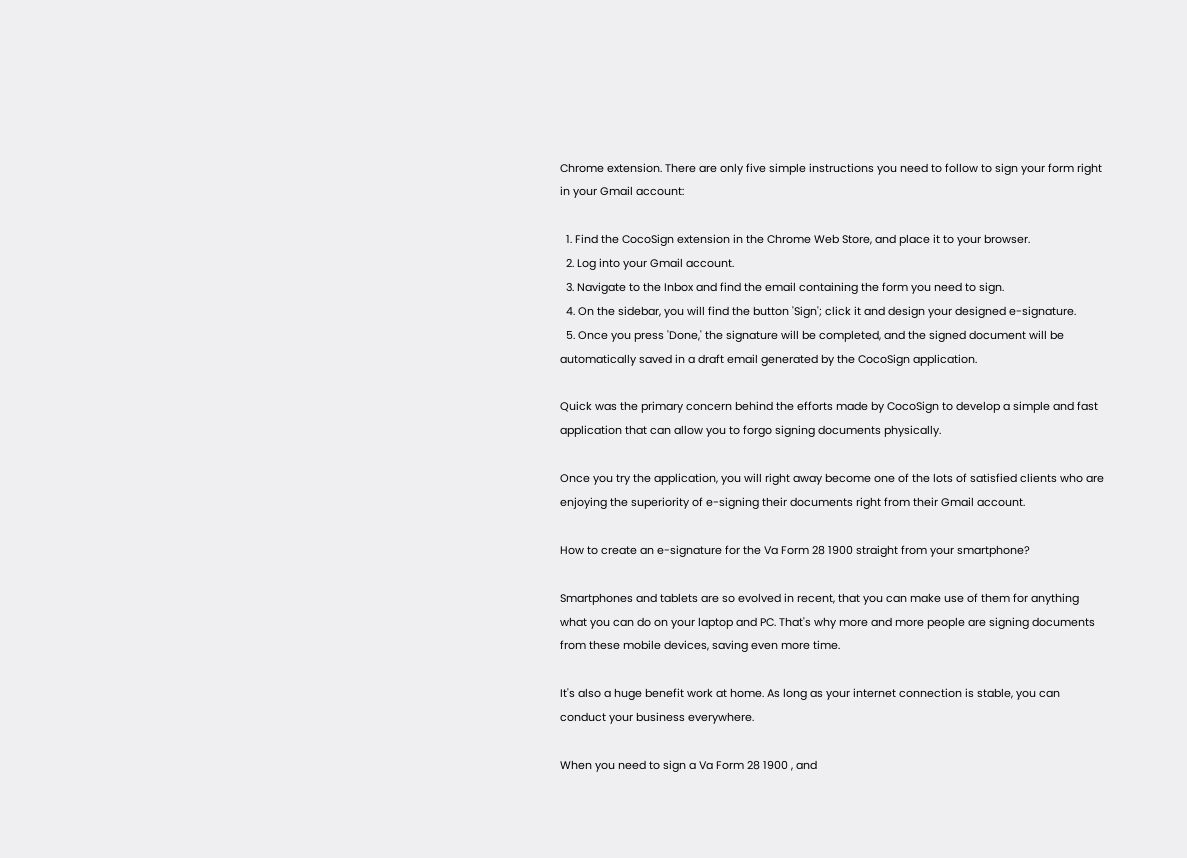Chrome extension. There are only five simple instructions you need to follow to sign your form right in your Gmail account:

  1. Find the CocoSign extension in the Chrome Web Store, and place it to your browser.
  2. Log into your Gmail account.
  3. Navigate to the Inbox and find the email containing the form you need to sign.
  4. On the sidebar, you will find the button 'Sign'; click it and design your designed e-signature.
  5. Once you press 'Done,' the signature will be completed, and the signed document will be automatically saved in a draft email generated by the CocoSign application.

Quick was the primary concern behind the efforts made by CocoSign to develop a simple and fast application that can allow you to forgo signing documents physically.

Once you try the application, you will right away become one of the lots of satisfied clients who are enjoying the superiority of e-signing their documents right from their Gmail account.

How to create an e-signature for the Va Form 28 1900 straight from your smartphone?

Smartphones and tablets are so evolved in recent, that you can make use of them for anything what you can do on your laptop and PC. That's why more and more people are signing documents from these mobile devices, saving even more time.

It's also a huge benefit work at home. As long as your internet connection is stable, you can conduct your business everywhere.

When you need to sign a Va Form 28 1900 , and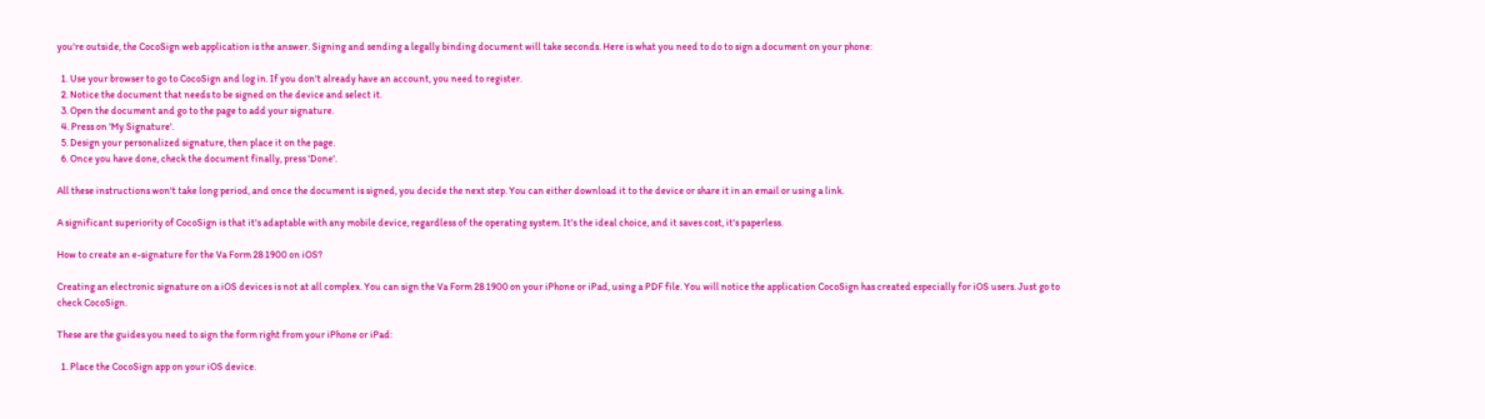you're outside, the CocoSign web application is the answer. Signing and sending a legally binding document will take seconds. Here is what you need to do to sign a document on your phone:

  1. Use your browser to go to CocoSign and log in. If you don't already have an account, you need to register.
  2. Notice the document that needs to be signed on the device and select it.
  3. Open the document and go to the page to add your signature.
  4. Press on 'My Signature'.
  5. Design your personalized signature, then place it on the page.
  6. Once you have done, check the document finally, press 'Done'.

All these instructions won't take long period, and once the document is signed, you decide the next step. You can either download it to the device or share it in an email or using a link.

A significant superiority of CocoSign is that it's adaptable with any mobile device, regardless of the operating system. It's the ideal choice, and it saves cost, it's paperless.

How to create an e-signature for the Va Form 28 1900 on iOS?

Creating an electronic signature on a iOS devices is not at all complex. You can sign the Va Form 28 1900 on your iPhone or iPad, using a PDF file. You will notice the application CocoSign has created especially for iOS users. Just go to check CocoSign.

These are the guides you need to sign the form right from your iPhone or iPad:

  1. Place the CocoSign app on your iOS device.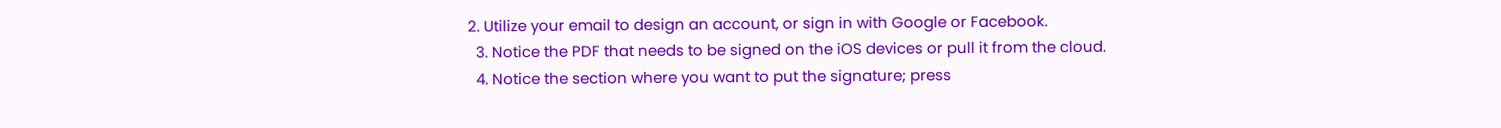2. Utilize your email to design an account, or sign in with Google or Facebook.
  3. Notice the PDF that needs to be signed on the iOS devices or pull it from the cloud.
  4. Notice the section where you want to put the signature; press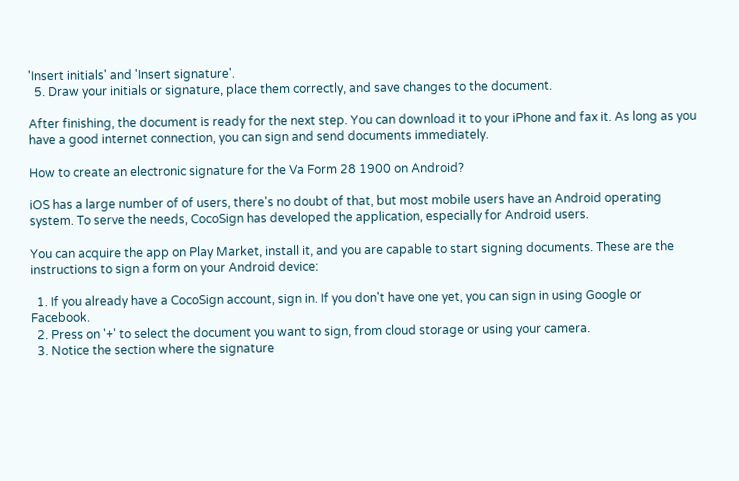'Insert initials' and 'Insert signature'.
  5. Draw your initials or signature, place them correctly, and save changes to the document.

After finishing, the document is ready for the next step. You can download it to your iPhone and fax it. As long as you have a good internet connection, you can sign and send documents immediately.

How to create an electronic signature for the Va Form 28 1900 on Android?

iOS has a large number of of users, there's no doubt of that, but most mobile users have an Android operating system. To serve the needs, CocoSign has developed the application, especially for Android users.

You can acquire the app on Play Market, install it, and you are capable to start signing documents. These are the instructions to sign a form on your Android device:

  1. If you already have a CocoSign account, sign in. If you don't have one yet, you can sign in using Google or Facebook.
  2. Press on '+' to select the document you want to sign, from cloud storage or using your camera.
  3. Notice the section where the signature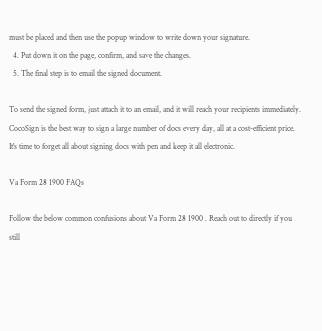must be placed and then use the popup window to write down your signature.
  4. Put down it on the page, confirm, and save the changes.
  5. The final step is to email the signed document.

To send the signed form, just attach it to an email, and it will reach your recipients immediately. CocoSign is the best way to sign a large number of docs every day, all at a cost-efficient price. It's time to forget all about signing docs with pen and keep it all electronic.

Va Form 28 1900 FAQs

Follow the below common confusions about Va Form 28 1900 . Reach out to directly if you still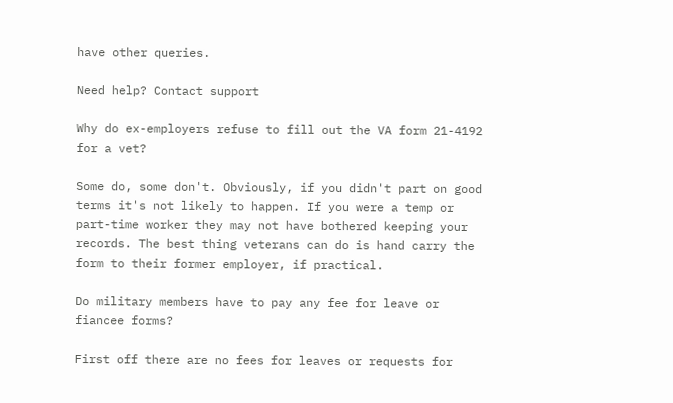have other queries.

Need help? Contact support

Why do ex-employers refuse to fill out the VA form 21-4192 for a vet?

Some do, some don't. Obviously, if you didn't part on good terms it's not likely to happen. If you were a temp or part-time worker they may not have bothered keeping your records. The best thing veterans can do is hand carry the form to their former employer, if practical.

Do military members have to pay any fee for leave or fiancee forms?

First off there are no fees for leaves or requests for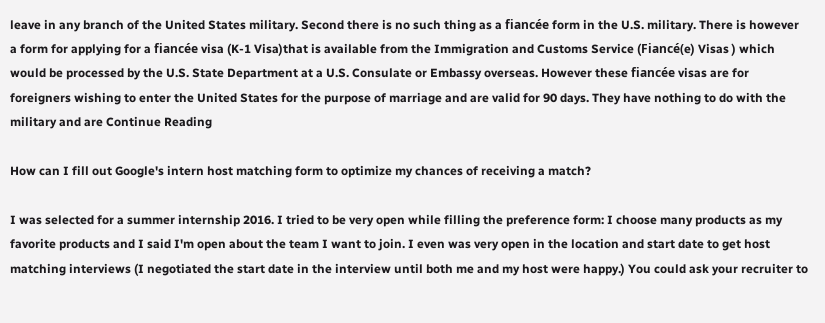leave in any branch of the United States military. Second there is no such thing as a fiancée form in the U.S. military. There is however a form for applying for a fiancée visa (K-1 Visa)that is available from the Immigration and Customs Service (Fiancé(e) Visas ) which would be processed by the U.S. State Department at a U.S. Consulate or Embassy overseas. However these fiancée visas are for foreigners wishing to enter the United States for the purpose of marriage and are valid for 90 days. They have nothing to do with the military and are Continue Reading

How can I fill out Google's intern host matching form to optimize my chances of receiving a match?

I was selected for a summer internship 2016. I tried to be very open while filling the preference form: I choose many products as my favorite products and I said I'm open about the team I want to join. I even was very open in the location and start date to get host matching interviews (I negotiated the start date in the interview until both me and my host were happy.) You could ask your recruiter to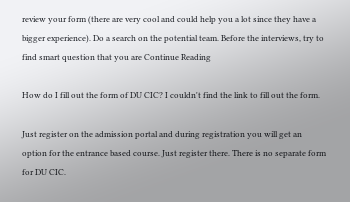review your form (there are very cool and could help you a lot since they have a bigger experience). Do a search on the potential team. Before the interviews, try to find smart question that you are Continue Reading

How do I fill out the form of DU CIC? I couldn't find the link to fill out the form.

Just register on the admission portal and during registration you will get an option for the entrance based course. Just register there. There is no separate form for DU CIC.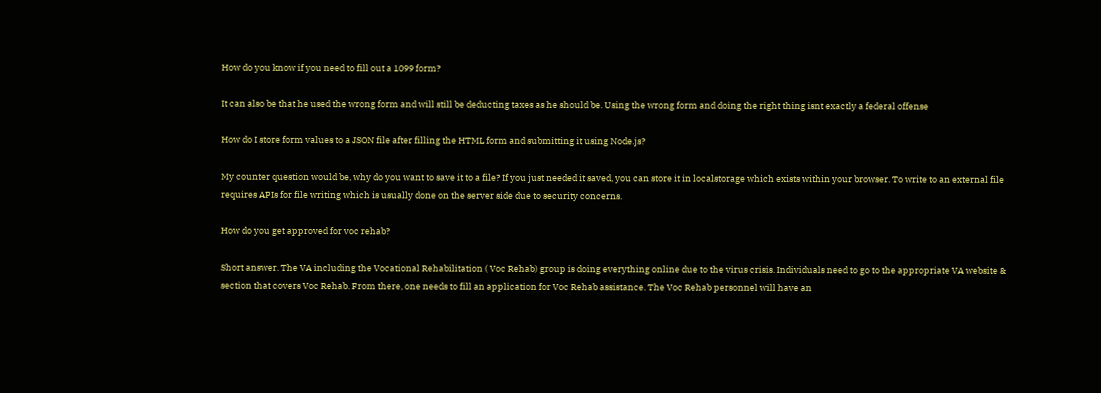How do you know if you need to fill out a 1099 form?

It can also be that he used the wrong form and will still be deducting taxes as he should be. Using the wrong form and doing the right thing isnt exactly a federal offense

How do I store form values to a JSON file after filling the HTML form and submitting it using Node.js?

My counter question would be, why do you want to save it to a file? If you just needed it saved, you can store it in localstorage which exists within your browser. To write to an external file requires APIs for file writing which is usually done on the server side due to security concerns.

How do you get approved for voc rehab?

Short answer. The VA including the Vocational Rehabilitation ( Voc Rehab) group is doing everything online due to the virus crisis. Individuals need to go to the appropriate VA website & section that covers Voc Rehab. From there, one needs to fill an application for Voc Rehab assistance. The Voc Rehab personnel will have an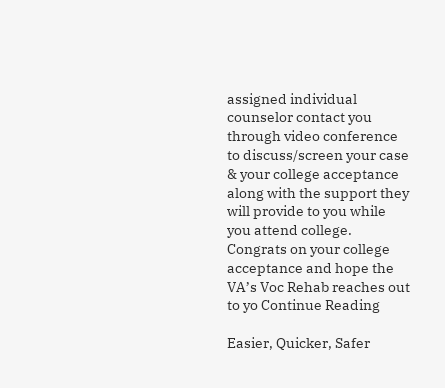assigned individual counselor contact you through video conference to discuss/screen your case & your college acceptance along with the support they will provide to you while you attend college. Congrats on your college acceptance and hope the VA’s Voc Rehab reaches out to yo Continue Reading

Easier, Quicker, Safer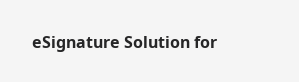eSignature Solution for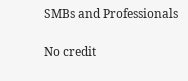SMBs and Professionals

No credit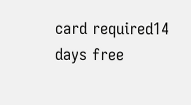card required14 days free